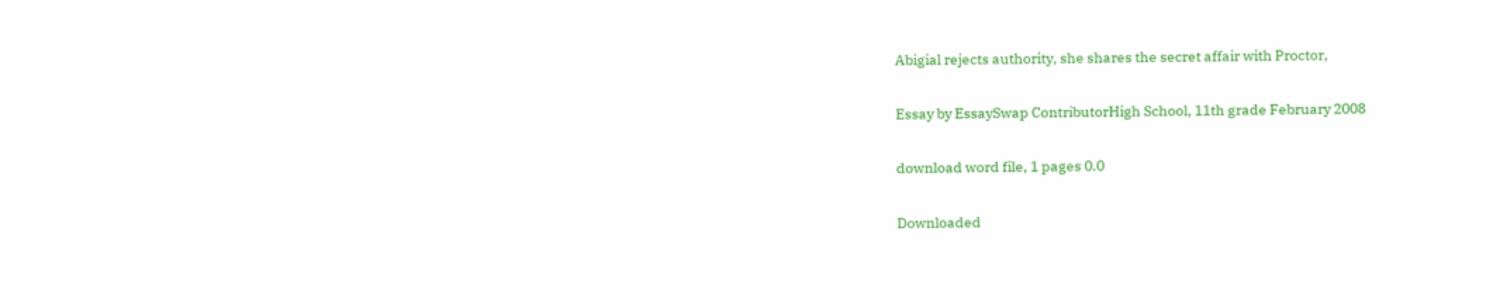Abigial rejects authority, she shares the secret affair with Proctor,

Essay by EssaySwap ContributorHigh School, 11th grade February 2008

download word file, 1 pages 0.0

Downloaded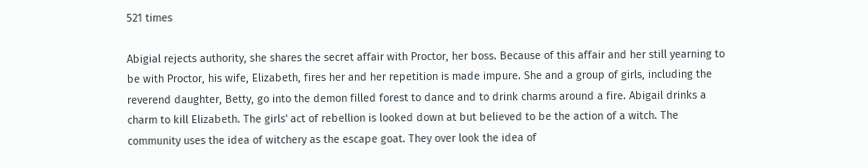521 times

Abigial rejects authority, she shares the secret affair with Proctor, her boss. Because of this affair and her still yearning to be with Proctor, his wife, Elizabeth, fires her and her repetition is made impure. She and a group of girls, including the reverend daughter, Betty, go into the demon filled forest to dance and to drink charms around a fire. Abigail drinks a charm to kill Elizabeth. The girls' act of rebellion is looked down at but believed to be the action of a witch. The community uses the idea of witchery as the escape goat. They over look the idea of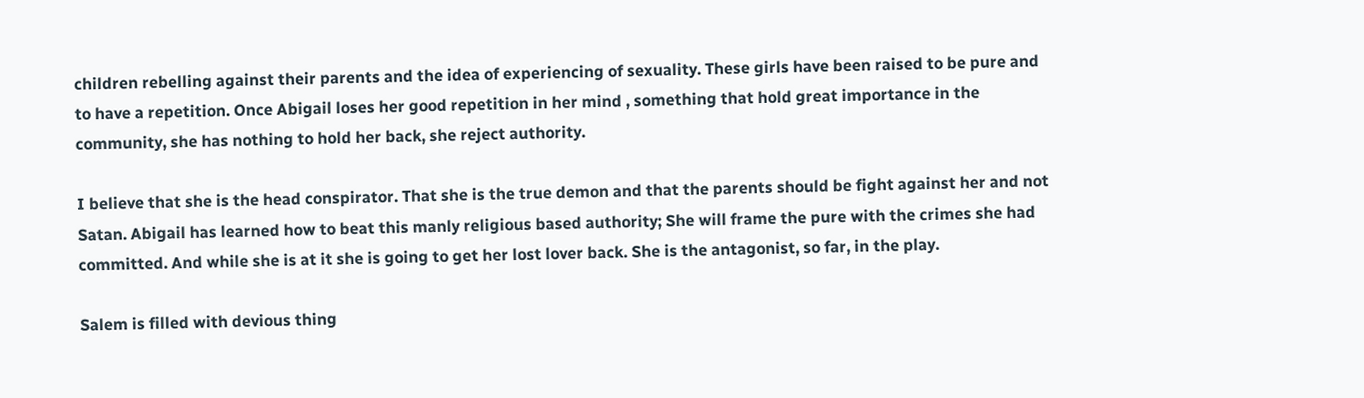children rebelling against their parents and the idea of experiencing of sexuality. These girls have been raised to be pure and to have a repetition. Once Abigail loses her good repetition in her mind , something that hold great importance in the community, she has nothing to hold her back, she reject authority.

I believe that she is the head conspirator. That she is the true demon and that the parents should be fight against her and not Satan. Abigail has learned how to beat this manly religious based authority; She will frame the pure with the crimes she had committed. And while she is at it she is going to get her lost lover back. She is the antagonist, so far, in the play.

Salem is filled with devious thing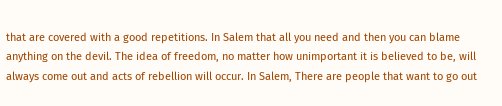that are covered with a good repetitions. In Salem that all you need and then you can blame anything on the devil. The idea of freedom, no matter how unimportant it is believed to be, will always come out and acts of rebellion will occur. In Salem, There are people that want to go out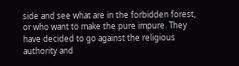side and see what are in the forbidden forest, or who want to make the pure impure. They have decided to go against the religious authority and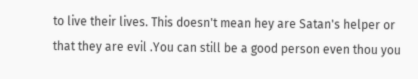to live their lives. This doesn't mean hey are Satan's helper or that they are evil .You can still be a good person even thou you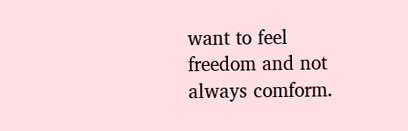want to feel freedom and not always comform.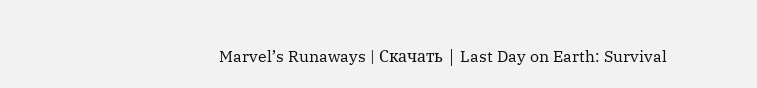Marvel’s Runaways | Скачать | Last Day on Earth: Survival